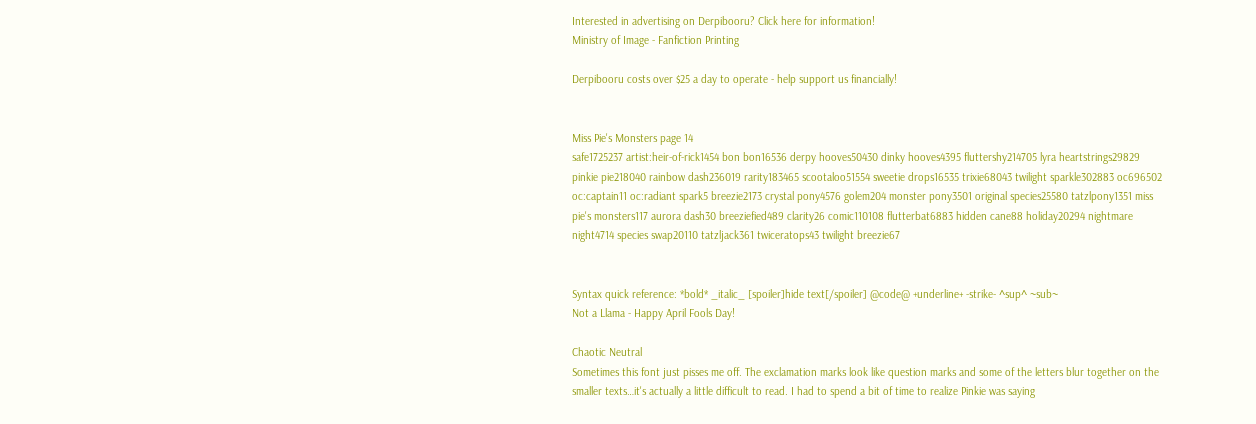Interested in advertising on Derpibooru? Click here for information!
Ministry of Image - Fanfiction Printing

Derpibooru costs over $25 a day to operate - help support us financially!


Miss Pie's Monsters page 14
safe1725237 artist:heir-of-rick1454 bon bon16536 derpy hooves50430 dinky hooves4395 fluttershy214705 lyra heartstrings29829 pinkie pie218040 rainbow dash236019 rarity183465 scootaloo51554 sweetie drops16535 trixie68043 twilight sparkle302883 oc696502 oc:captain11 oc:radiant spark5 breezie2173 crystal pony4576 golem204 monster pony3501 original species25580 tatzlpony1351 miss pie's monsters117 aurora dash30 breeziefied489 clarity26 comic110108 flutterbat6883 hidden cane88 holiday20294 nightmare night4714 species swap20110 tatzljack361 twiceratops43 twilight breezie67


Syntax quick reference: *bold* _italic_ [spoiler]hide text[/spoiler] @code@ +underline+ -strike- ^sup^ ~sub~
Not a Llama - Happy April Fools Day!

Chaotic Neutral
Sometimes this font just pisses me off. The exclamation marks look like question marks and some of the letters blur together on the smaller texts…it's actually a little difficult to read. I had to spend a bit of time to realize Pinkie was saying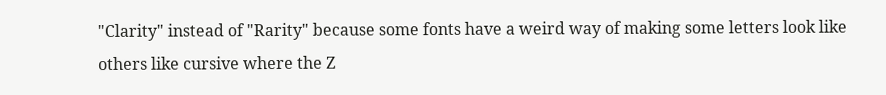"Clarity" instead of "Rarity" because some fonts have a weird way of making some letters look like others like cursive where the Z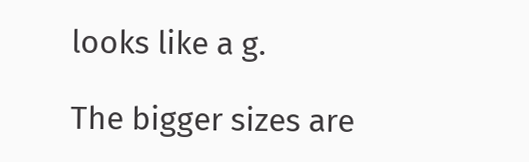looks like a g.

The bigger sizes are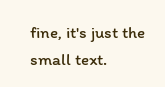fine, it's just the small text.